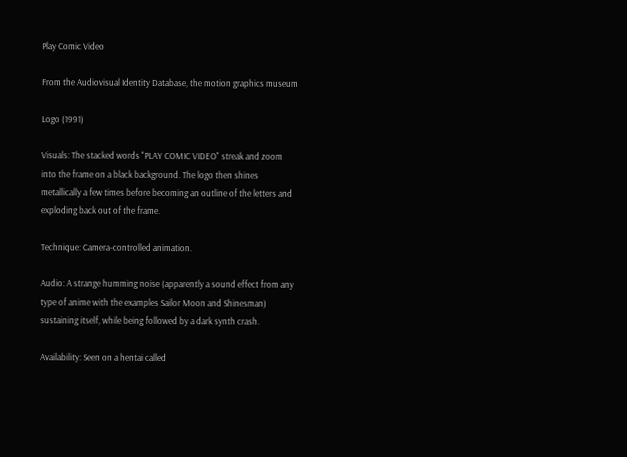Play Comic Video

From the Audiovisual Identity Database, the motion graphics museum

Logo (1991)

Visuals: The stacked words "PLAY COMIC VIDEO" streak and zoom into the frame on a black background. The logo then shines metallically a few times before becoming an outline of the letters and exploding back out of the frame.

Technique: Camera-controlled animation.

Audio: A strange humming noise (apparently a sound effect from any type of anime with the examples Sailor Moon and Shinesman) sustaining itself, while being followed by a dark synth crash.

Availability: Seen on a hentai called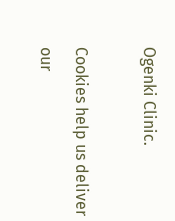Ogenki Clinic.

Cookies help us deliver our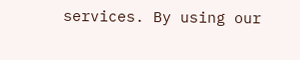services. By using our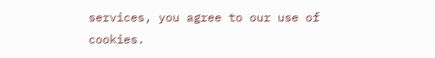services, you agree to our use of cookies.